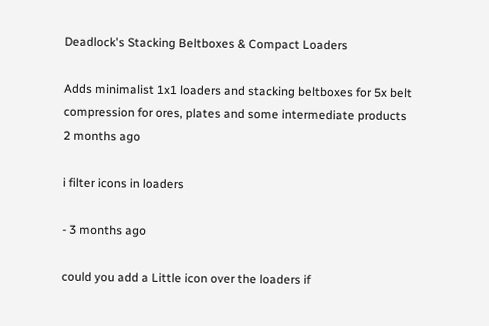Deadlock's Stacking Beltboxes & Compact Loaders

Adds minimalist 1x1 loaders and stacking beltboxes for 5x belt compression for ores, plates and some intermediate products
2 months ago

i filter icons in loaders

- 3 months ago

could you add a Little icon over the loaders if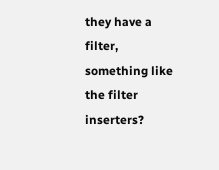they have a filter, something like the filter inserters?